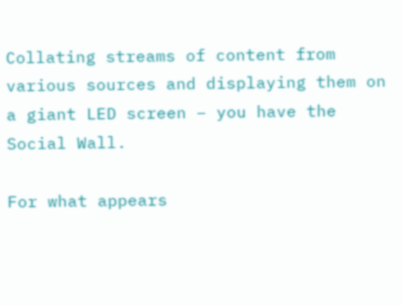Collating streams of content from various sources and displaying them on a giant LED screen – you have the Social Wall.

For what appears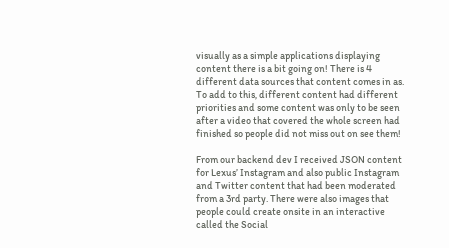visually as a simple applications displaying content there is a bit going on! There is 4 different data sources that content comes in as. To add to this, different content had different priorities and some content was only to be seen after a video that covered the whole screen had finished so people did not miss out on see them!

From our backend dev I received JSON content for Lexus’ Instagram and also public Instagram and Twitter content that had been moderated from a 3rd party. There were also images that people could create onsite in an interactive called the Social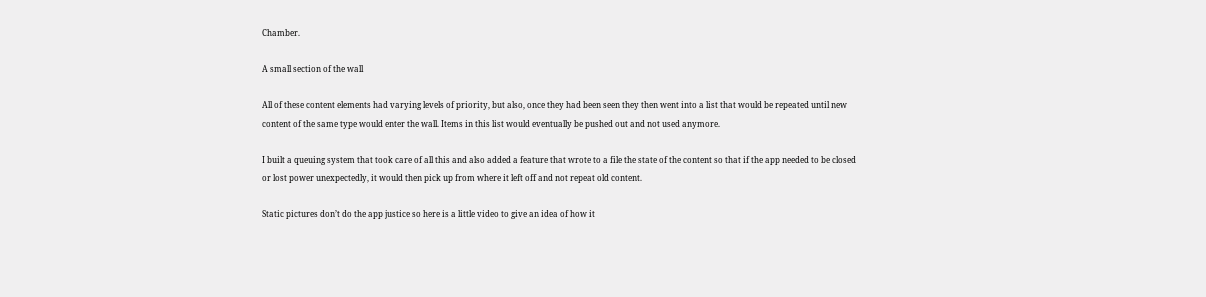Chamber.

A small section of the wall

All of these content elements had varying levels of priority, but also, once they had been seen they then went into a list that would be repeated until new content of the same type would enter the wall. Items in this list would eventually be pushed out and not used anymore.

I built a queuing system that took care of all this and also added a feature that wrote to a file the state of the content so that if the app needed to be closed or lost power unexpectedly, it would then pick up from where it left off and not repeat old content.

Static pictures don’t do the app justice so here is a little video to give an idea of how it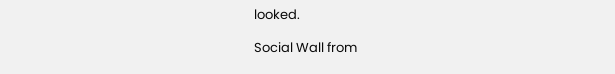looked.

Social Wall from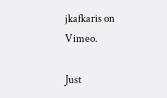jkafkaris on Vimeo.

Just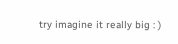try imagine it really big : )